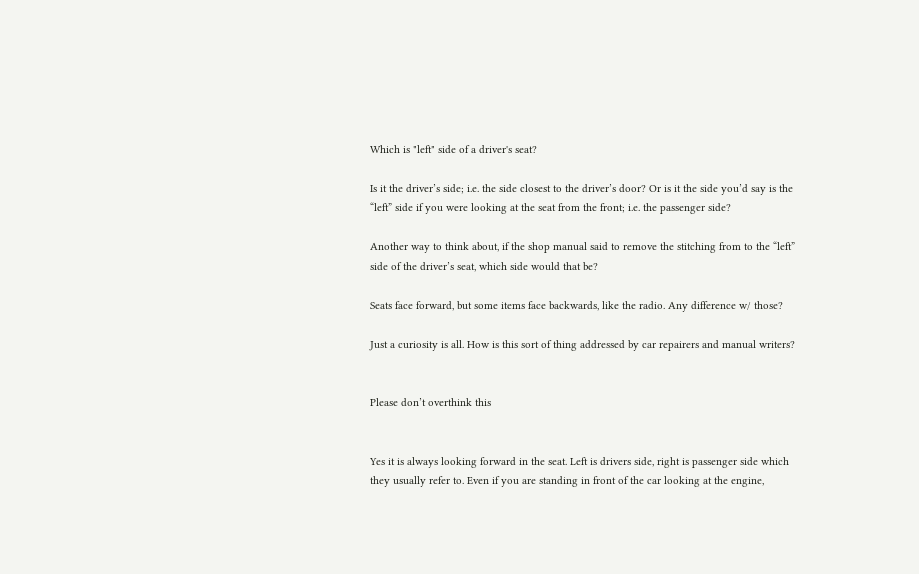Which is "left" side of a driver's seat?

Is it the driver’s side; i.e. the side closest to the driver’s door? Or is it the side you’d say is the “left” side if you were looking at the seat from the front; i.e. the passenger side?

Another way to think about, if the shop manual said to remove the stitching from to the “left” side of the driver’s seat, which side would that be?

Seats face forward, but some items face backwards, like the radio. Any difference w/ those?

Just a curiosity is all. How is this sort of thing addressed by car repairers and manual writers?


Please don’t overthink this


Yes it is always looking forward in the seat. Left is drivers side, right is passenger side which they usually refer to. Even if you are standing in front of the car looking at the engine,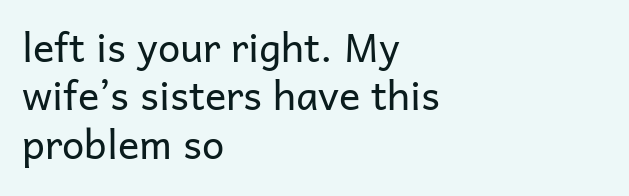left is your right. My wife’s sisters have this problem so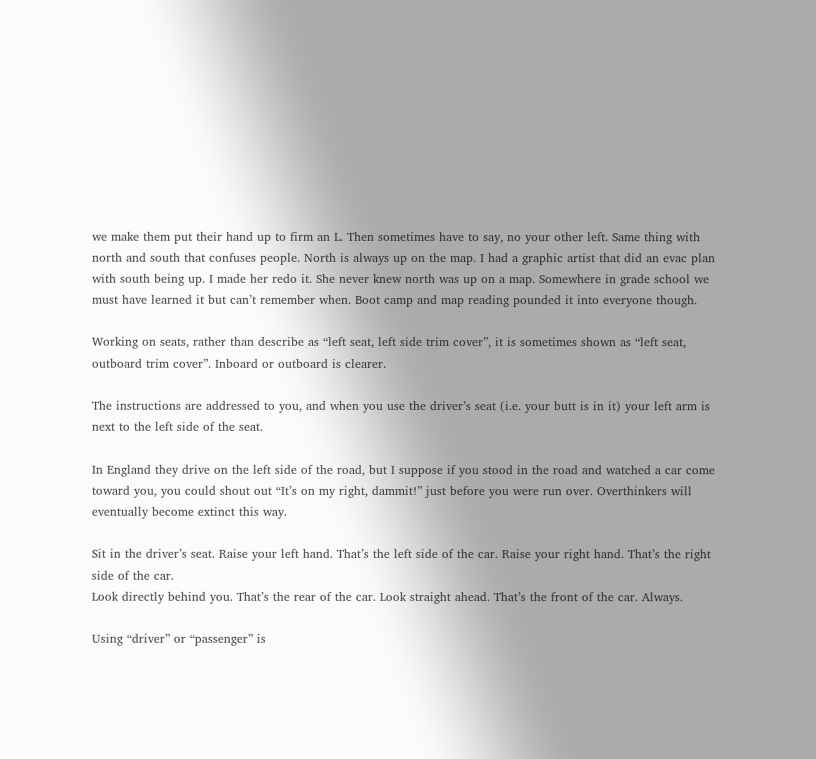we make them put their hand up to firm an L. Then sometimes have to say, no your other left. Same thing with north and south that confuses people. North is always up on the map. I had a graphic artist that did an evac plan with south being up. I made her redo it. She never knew north was up on a map. Somewhere in grade school we must have learned it but can’t remember when. Boot camp and map reading pounded it into everyone though.

Working on seats, rather than describe as “left seat, left side trim cover”, it is sometimes shown as “left seat, outboard trim cover”. Inboard or outboard is clearer.

The instructions are addressed to you, and when you use the driver’s seat (i.e. your butt is in it) your left arm is next to the left side of the seat.

In England they drive on the left side of the road, but I suppose if you stood in the road and watched a car come toward you, you could shout out “It’s on my right, dammit!” just before you were run over. Overthinkers will eventually become extinct this way.

Sit in the driver’s seat. Raise your left hand. That’s the left side of the car. Raise your right hand. That’s the right side of the car.
Look directly behind you. That’s the rear of the car. Look straight ahead. That’s the front of the car. Always.

Using “driver” or “passenger” is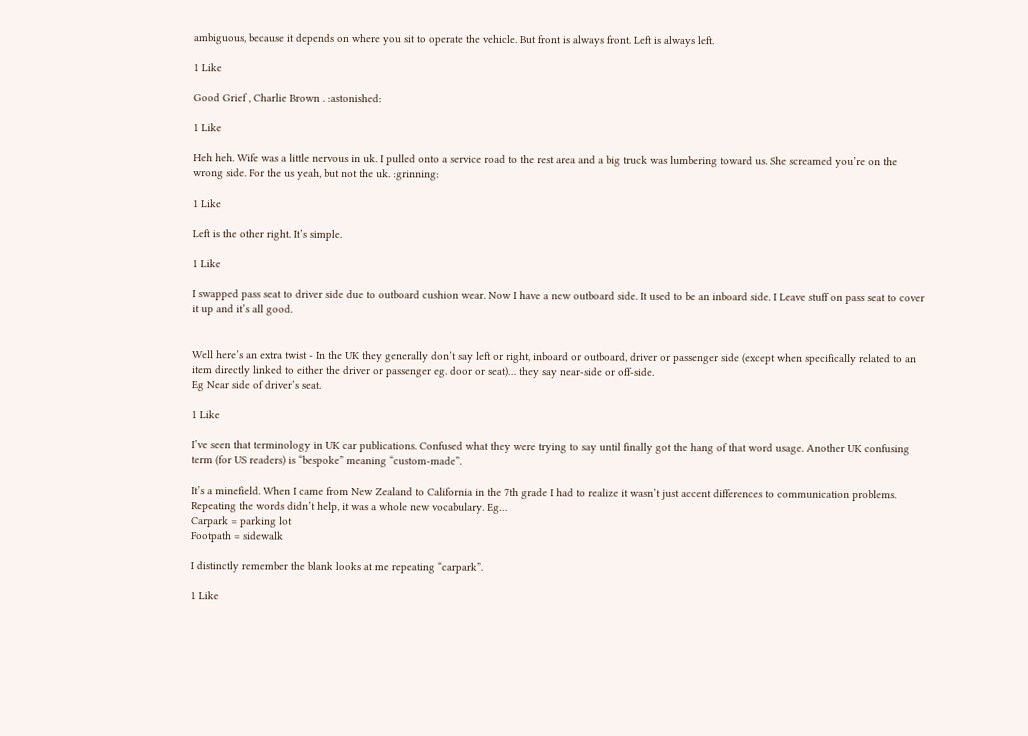ambiguous, because it depends on where you sit to operate the vehicle. But front is always front. Left is always left.

1 Like

Good Grief , Charlie Brown . :astonished:

1 Like

Heh heh. Wife was a little nervous in uk. I pulled onto a service road to the rest area and a big truck was lumbering toward us. She screamed you’re on the wrong side. For the us yeah, but not the uk. :grinning:

1 Like

Left is the other right. It’s simple.

1 Like

I swapped pass seat to driver side due to outboard cushion wear. Now I have a new outboard side. It used to be an inboard side. I Leave stuff on pass seat to cover it up and it’s all good.


Well here’s an extra twist - In the UK they generally don’t say left or right, inboard or outboard, driver or passenger side (except when specifically related to an item directly linked to either the driver or passenger eg. door or seat)… they say near-side or off-side.
Eg Near side of driver’s seat.

1 Like

I’ve seen that terminology in UK car publications. Confused what they were trying to say until finally got the hang of that word usage. Another UK confusing term (for US readers) is “bespoke” meaning “custom-made”.

It’s a minefield. When I came from New Zealand to California in the 7th grade I had to realize it wasn’t just accent differences to communication problems. Repeating the words didn’t help, it was a whole new vocabulary. Eg…
Carpark = parking lot
Footpath = sidewalk

I distinctly remember the blank looks at me repeating “carpark”.

1 Like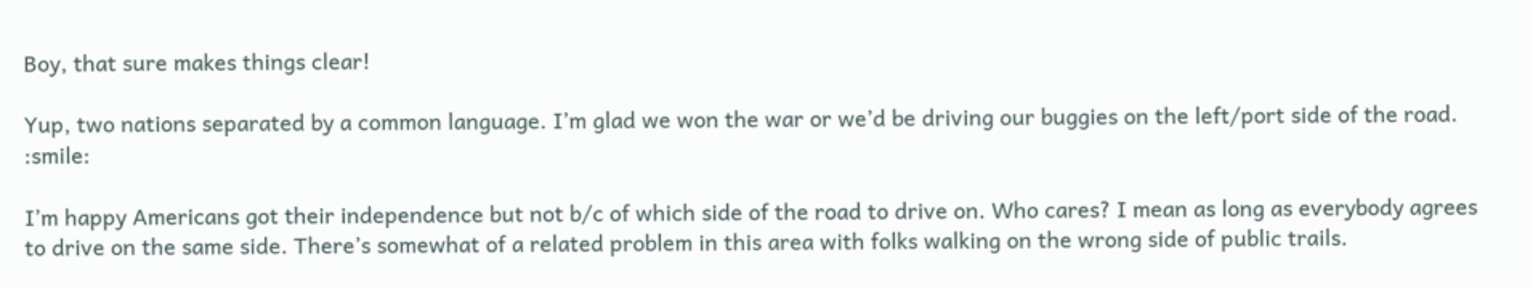Boy, that sure makes things clear!

Yup, two nations separated by a common language. I’m glad we won the war or we’d be driving our buggies on the left/port side of the road. :smile:

I’m happy Americans got their independence but not b/c of which side of the road to drive on. Who cares? I mean as long as everybody agrees to drive on the same side. There’s somewhat of a related problem in this area with folks walking on the wrong side of public trails.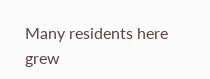Many residents here grew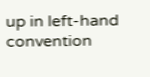up in left-hand convention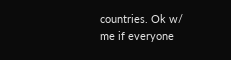countries. Ok w/ me if everyone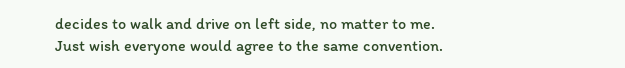decides to walk and drive on left side, no matter to me. Just wish everyone would agree to the same convention.